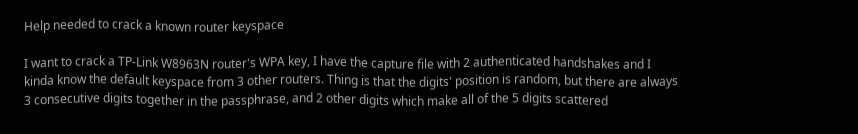Help needed to crack a known router keyspace

I want to crack a TP-Link W8963N router's WPA key, I have the capture file with 2 authenticated handshakes and I kinda know the default keyspace from 3 other routers. Thing is that the digits' position is random, but there are always 3 consecutive digits together in the passphrase, and 2 other digits which make all of the 5 digits scattered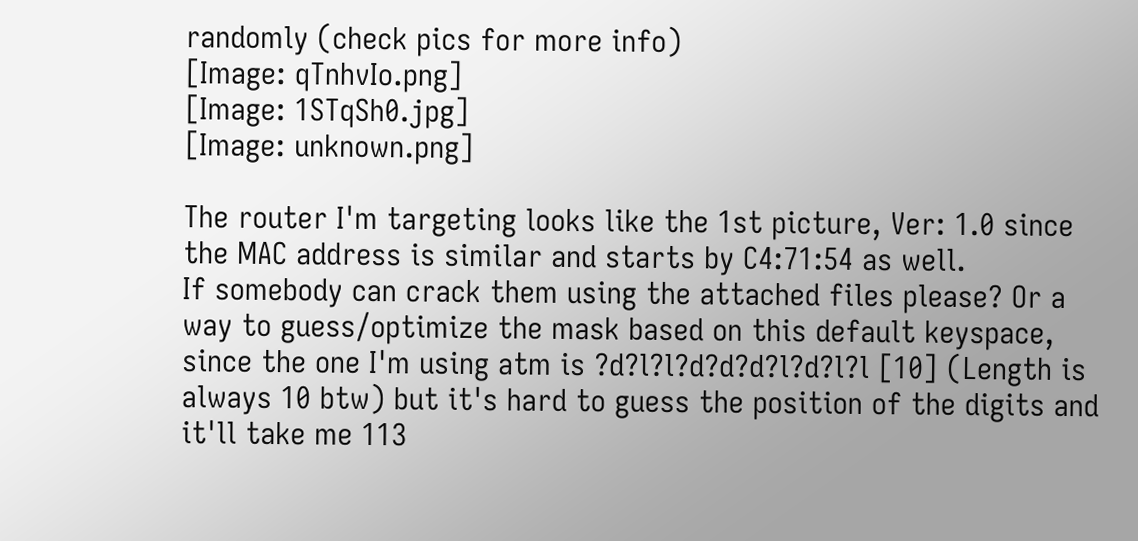randomly (check pics for more info)
[Image: qTnhvIo.png]
[Image: 1STqSh0.jpg]
[Image: unknown.png]

The router I'm targeting looks like the 1st picture, Ver: 1.0 since the MAC address is similar and starts by C4:71:54 as well.
If somebody can crack them using the attached files please? Or a way to guess/optimize the mask based on this default keyspace, since the one I'm using atm is ?d?l?l?d?d?d?l?d?l?l [10] (Length is always 10 btw) but it's hard to guess the position of the digits and it'll take me 113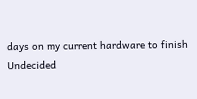days on my current hardware to finish  Undecided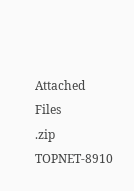Attached Files
.zip TOPNET-8910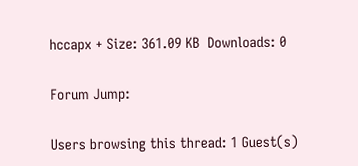hccapx + Size: 361.09 KB  Downloads: 0

Forum Jump:

Users browsing this thread: 1 Guest(s)